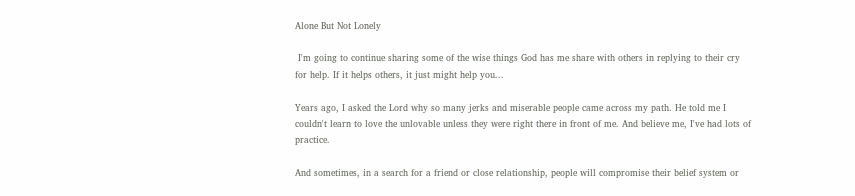Alone But Not Lonely

 I'm going to continue sharing some of the wise things God has me share with others in replying to their cry for help. If it helps others, it just might help you...

Years ago, I asked the Lord why so many jerks and miserable people came across my path. He told me I couldn't learn to love the unlovable unless they were right there in front of me. And believe me, I've had lots of practice.

And sometimes, in a search for a friend or close relationship, people will compromise their belief system or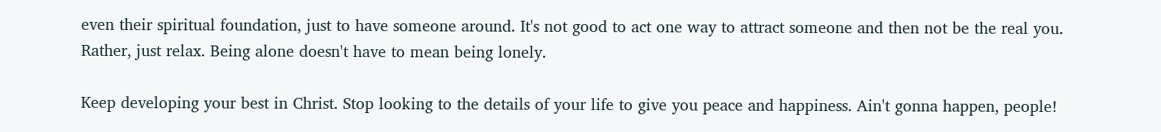even their spiritual foundation, just to have someone around. It's not good to act one way to attract someone and then not be the real you. Rather, just relax. Being alone doesn't have to mean being lonely.

Keep developing your best in Christ. Stop looking to the details of your life to give you peace and happiness. Ain't gonna happen, people!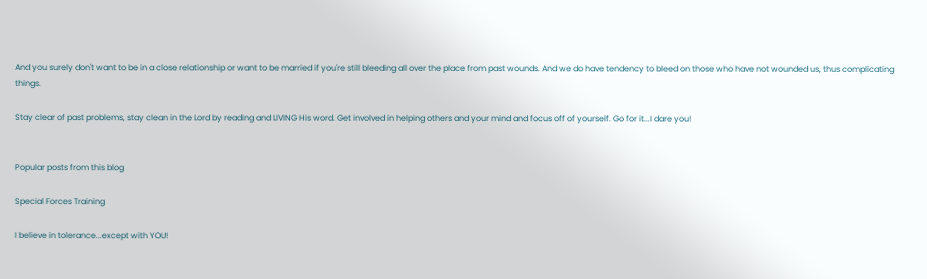And you surely don't want to be in a close relationship or want to be married if you're still bleeding all over the place from past wounds. And we do have tendency to bleed on those who have not wounded us, thus complicating things.

Stay clear of past problems, stay clean in the Lord by reading and LIVING His word. Get involved in helping others and your mind and focus off of yourself. Go for it...I dare you!


Popular posts from this blog

Special Forces Training

I believe in tolerance...except with YOU!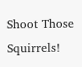Shoot Those Squirrels!